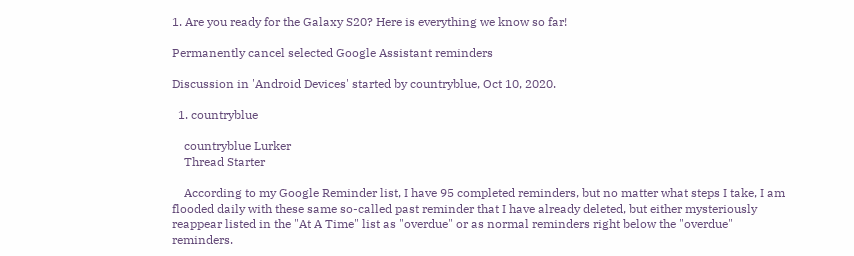1. Are you ready for the Galaxy S20? Here is everything we know so far!

Permanently cancel selected Google Assistant reminders

Discussion in 'Android Devices' started by countryblue, Oct 10, 2020.

  1. countryblue

    countryblue Lurker
    Thread Starter

    According to my Google Reminder list, I have 95 completed reminders, but no matter what steps I take, I am flooded daily with these same so-called past reminder that I have already deleted, but either mysteriously reappear listed in the "At A Time" list as "overdue" or as normal reminders right below the "overdue" reminders.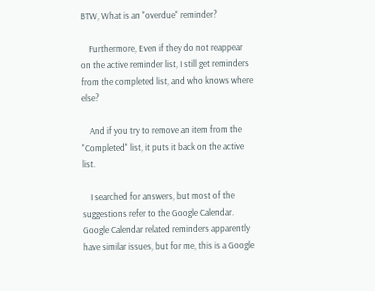BTW, What is an "overdue" reminder?

    Furthermore, Even if they do not reappear on the active reminder list, I still get reminders from the completed list, and who knows where else?

    And if you try to remove an item from the "Completed" list, it puts it back on the active list.

    I searched for answers, but most of the suggestions refer to the Google Calendar. Google Calendar related reminders apparently have similar issues, but for me, this is a Google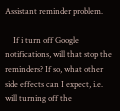Assistant reminder problem.

    If i turn off Google notifications, will that stop the reminders? If so, what other side effects can I expect, i.e. will turning off the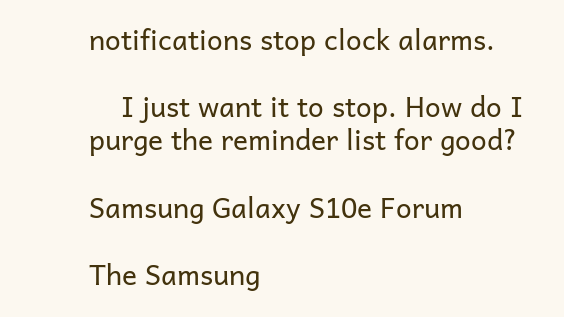notifications stop clock alarms.

    I just want it to stop. How do I purge the reminder list for good?

Samsung Galaxy S10e Forum

The Samsung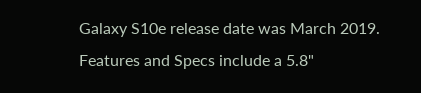Galaxy S10e release date was March 2019. Features and Specs include a 5.8"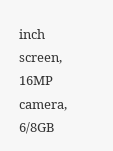inch screen, 16MP camera, 6/8GB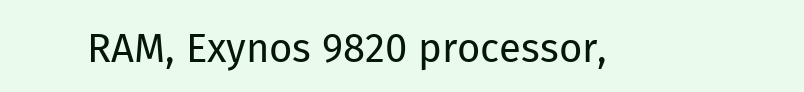RAM, Exynos 9820 processor,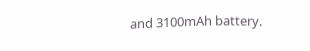and 3100mAh battery.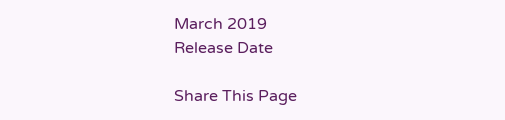March 2019
Release Date

Share This Page